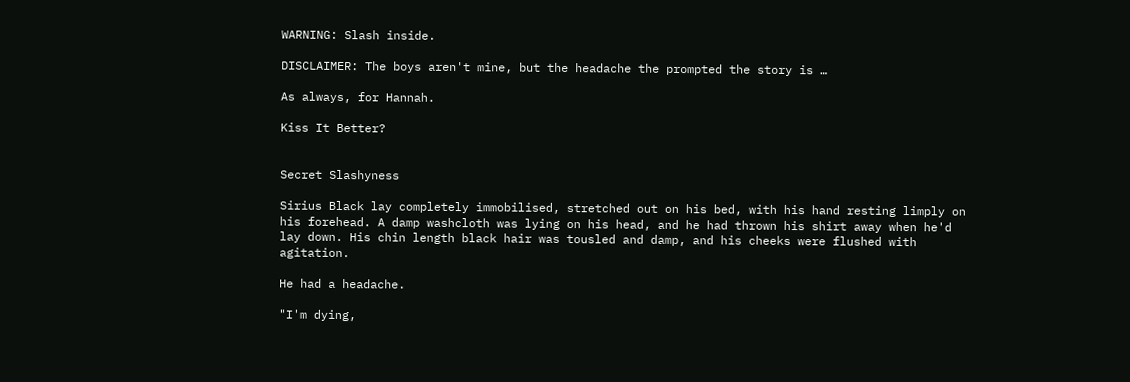WARNING: Slash inside.

DISCLAIMER: The boys aren't mine, but the headache the prompted the story is …

As always, for Hannah.

Kiss It Better?


Secret Slashyness

Sirius Black lay completely immobilised, stretched out on his bed, with his hand resting limply on his forehead. A damp washcloth was lying on his head, and he had thrown his shirt away when he'd lay down. His chin length black hair was tousled and damp, and his cheeks were flushed with agitation.

He had a headache.

"I'm dying,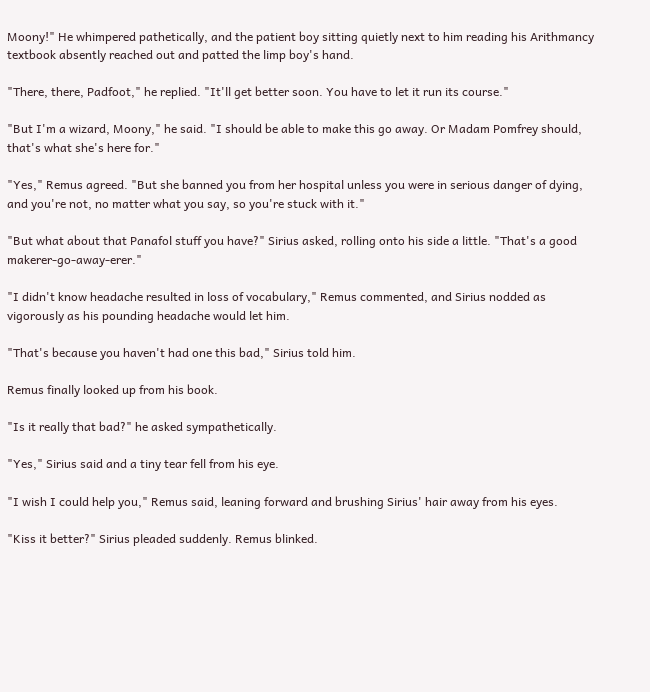Moony!" He whimpered pathetically, and the patient boy sitting quietly next to him reading his Arithmancy textbook absently reached out and patted the limp boy's hand.

"There, there, Padfoot," he replied. "It'll get better soon. You have to let it run its course."

"But I'm a wizard, Moony," he said. "I should be able to make this go away. Or Madam Pomfrey should, that's what she's here for."

"Yes," Remus agreed. "But she banned you from her hospital unless you were in serious danger of dying, and you're not, no matter what you say, so you're stuck with it."

"But what about that Panafol stuff you have?" Sirius asked, rolling onto his side a little. "That's a good makerer-go-away-erer."

"I didn't know headache resulted in loss of vocabulary," Remus commented, and Sirius nodded as vigorously as his pounding headache would let him.

"That's because you haven't had one this bad," Sirius told him.

Remus finally looked up from his book.

"Is it really that bad?" he asked sympathetically.

"Yes," Sirius said and a tiny tear fell from his eye.

"I wish I could help you," Remus said, leaning forward and brushing Sirius' hair away from his eyes.

"Kiss it better?" Sirius pleaded suddenly. Remus blinked.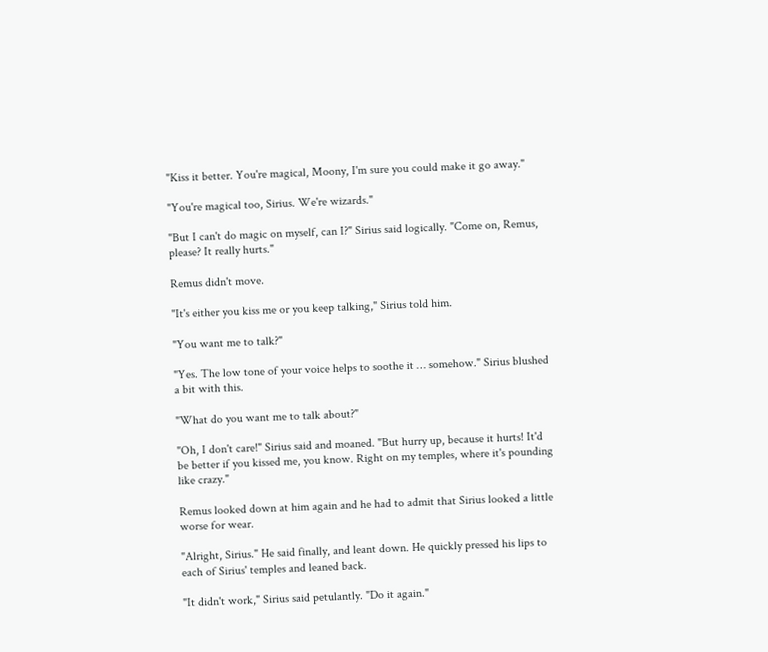"Kiss it better. You're magical, Moony, I'm sure you could make it go away."

"You're magical too, Sirius. We're wizards."

"But I can't do magic on myself, can I?" Sirius said logically. "Come on, Remus, please? It really hurts."

Remus didn't move.

"It's either you kiss me or you keep talking," Sirius told him.

"You want me to talk?"

"Yes. The low tone of your voice helps to soothe it … somehow." Sirius blushed a bit with this.

"What do you want me to talk about?"

"Oh, I don't care!" Sirius said and moaned. "But hurry up, because it hurts! It'd be better if you kissed me, you know. Right on my temples, where it's pounding like crazy."

Remus looked down at him again and he had to admit that Sirius looked a little worse for wear.

"Alright, Sirius." He said finally, and leant down. He quickly pressed his lips to each of Sirius' temples and leaned back.

"It didn't work," Sirius said petulantly. "Do it again."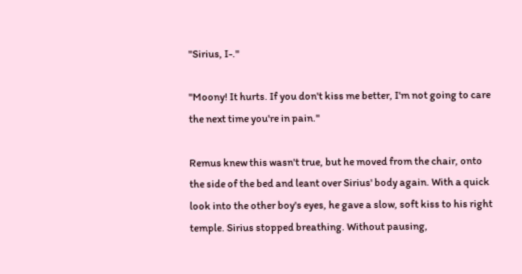"Sirius, I-."

"Moony! It hurts. If you don't kiss me better, I'm not going to care the next time you're in pain."

Remus knew this wasn't true, but he moved from the chair, onto the side of the bed and leant over Sirius' body again. With a quick look into the other boy's eyes, he gave a slow, soft kiss to his right temple. Sirius stopped breathing. Without pausing,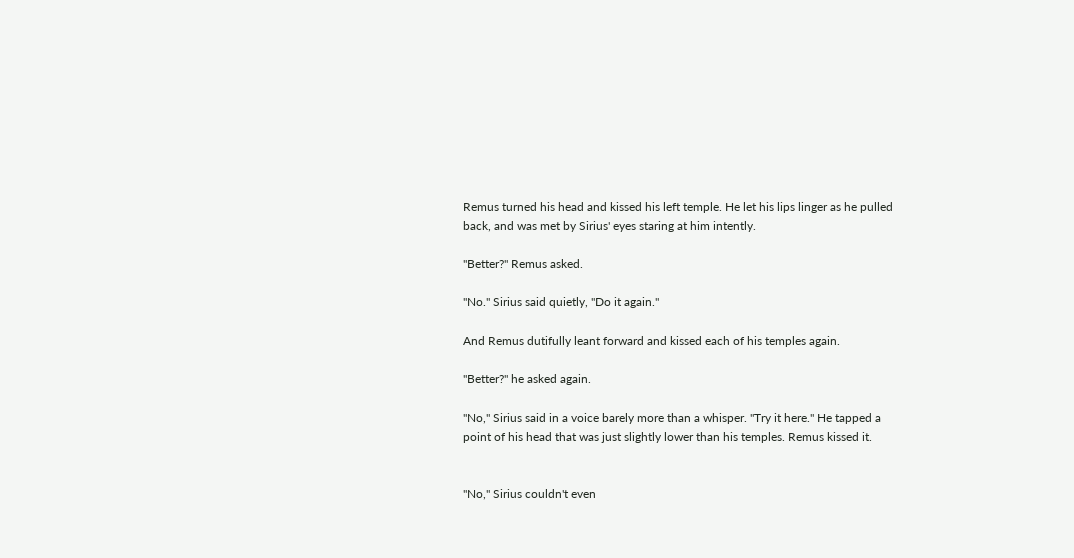Remus turned his head and kissed his left temple. He let his lips linger as he pulled back, and was met by Sirius' eyes staring at him intently.

"Better?" Remus asked.

"No." Sirius said quietly, "Do it again."

And Remus dutifully leant forward and kissed each of his temples again.

"Better?" he asked again.

"No," Sirius said in a voice barely more than a whisper. "Try it here." He tapped a point of his head that was just slightly lower than his temples. Remus kissed it.


"No," Sirius couldn't even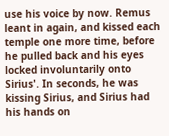use his voice by now. Remus leant in again, and kissed each temple one more time, before he pulled back and his eyes locked involuntarily onto Sirius'. In seconds, he was kissing Sirius, and Sirius had his hands on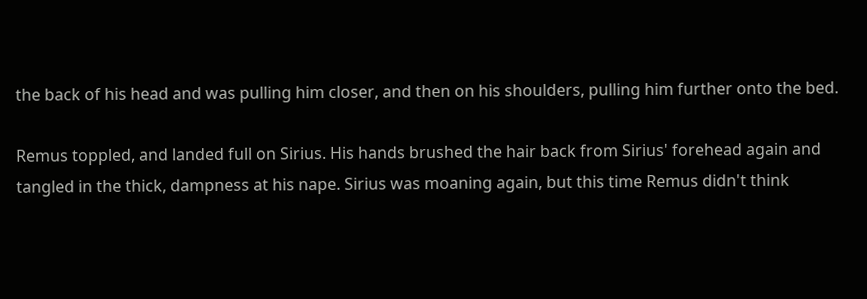the back of his head and was pulling him closer, and then on his shoulders, pulling him further onto the bed.

Remus toppled, and landed full on Sirius. His hands brushed the hair back from Sirius' forehead again and tangled in the thick, dampness at his nape. Sirius was moaning again, but this time Remus didn't think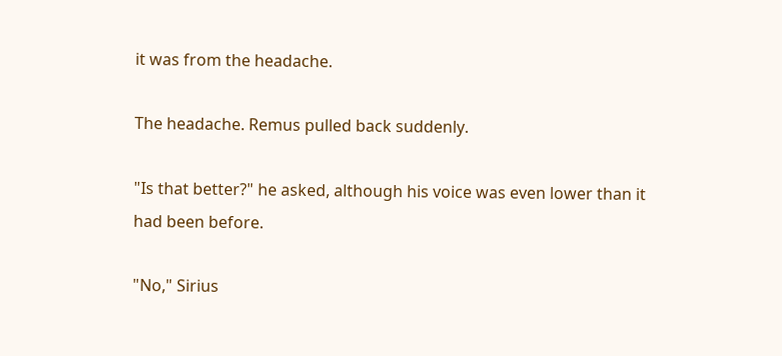it was from the headache.

The headache. Remus pulled back suddenly.

"Is that better?" he asked, although his voice was even lower than it had been before.

"No," Sirius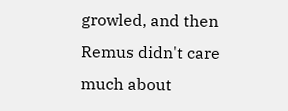growled, and then Remus didn't care much about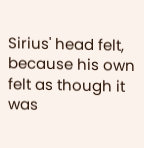Sirius' head felt, because his own felt as though it was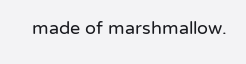made of marshmallow.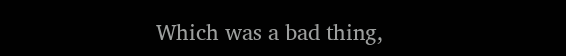Which was a bad thing,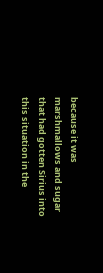because it was marshmallows and sugar that had gotten Sirius into this situation in the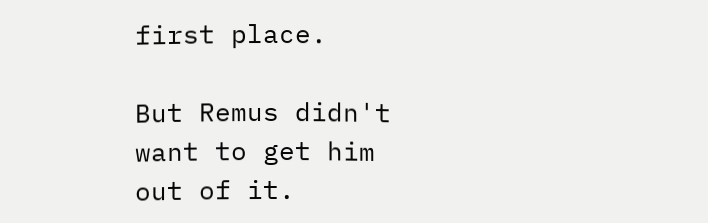first place.

But Remus didn't want to get him out of it.